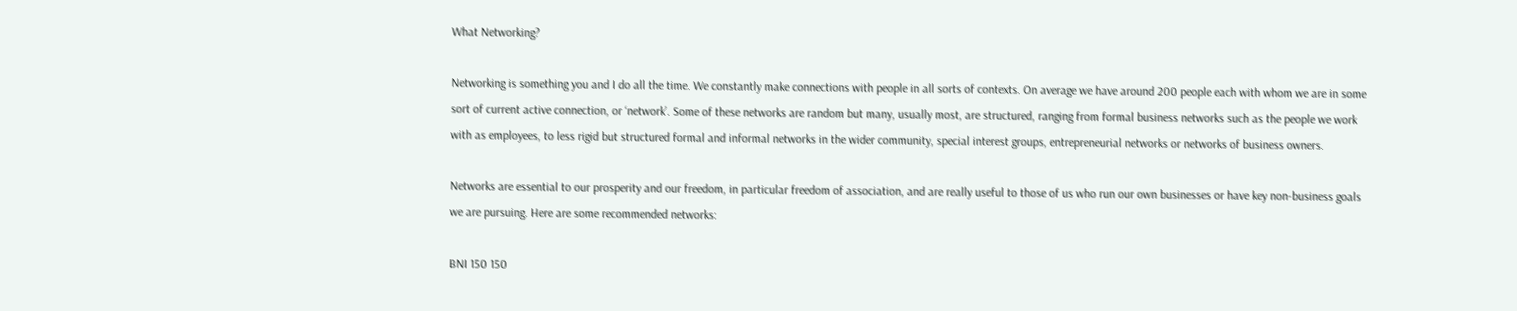What Networking?

Networking is something you and I do all the time. We constantly make connections with people in all sorts of contexts. On average we have around 200 people each with whom we are in some sort of current active connection, or ‘network’. Some of these networks are random but many, usually most, are structured, ranging from formal business networks such as the people we work with as employees, to less rigid but structured formal and informal networks in the wider community, special interest groups, entrepreneurial networks or networks of business owners.

Networks are essential to our prosperity and our freedom, in particular freedom of association, and are really useful to those of us who run our own businesses or have key non-business goals we are pursuing. Here are some recommended networks:

BNI 150 150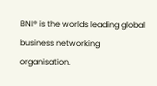BNI® is the worlds leading global business networking organisation.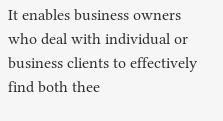It enables business owners who deal with individual or business clients to effectively find both thee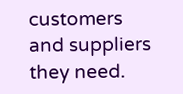customers and suppliers they need.